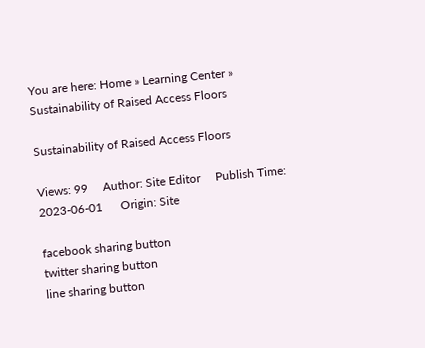You are here: Home » Learning Center » Sustainability of Raised Access Floors

Sustainability of Raised Access Floors

Views: 99     Author: Site Editor     Publish Time: 2023-06-01      Origin: Site

facebook sharing button
twitter sharing button
line sharing button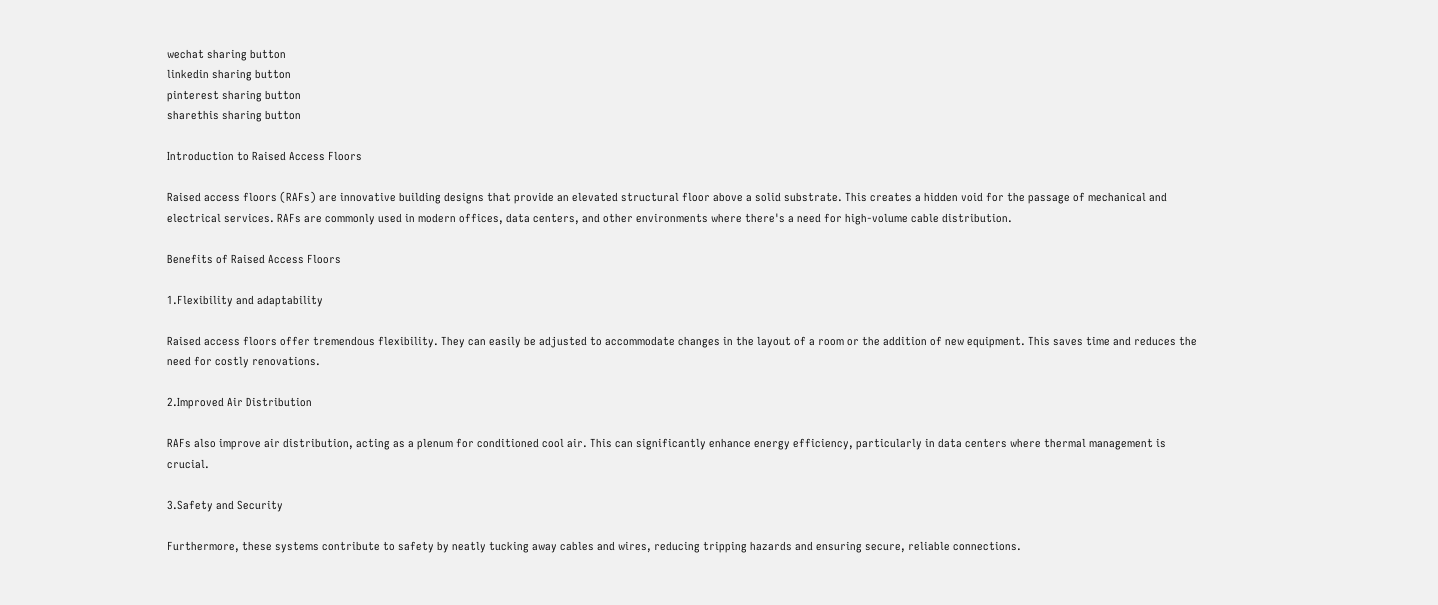wechat sharing button
linkedin sharing button
pinterest sharing button
sharethis sharing button

Introduction to Raised Access Floors

Raised access floors (RAFs) are innovative building designs that provide an elevated structural floor above a solid substrate. This creates a hidden void for the passage of mechanical and electrical services. RAFs are commonly used in modern offices, data centers, and other environments where there's a need for high-volume cable distribution.

Benefits of Raised Access Floors

1.Flexibility and adaptability

Raised access floors offer tremendous flexibility. They can easily be adjusted to accommodate changes in the layout of a room or the addition of new equipment. This saves time and reduces the need for costly renovations.

2.Improved Air Distribution

RAFs also improve air distribution, acting as a plenum for conditioned cool air. This can significantly enhance energy efficiency, particularly in data centers where thermal management is crucial.

3.Safety and Security

Furthermore, these systems contribute to safety by neatly tucking away cables and wires, reducing tripping hazards and ensuring secure, reliable connections.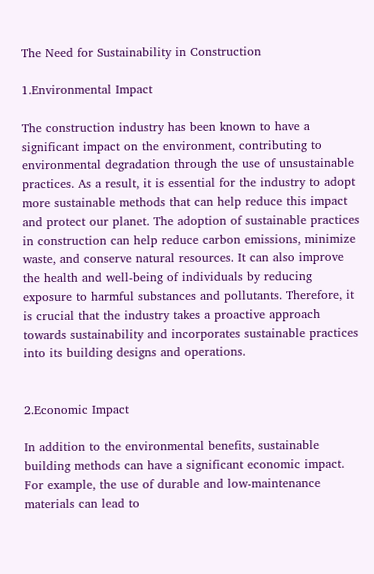The Need for Sustainability in Construction

1.Environmental Impact

The construction industry has been known to have a significant impact on the environment, contributing to environmental degradation through the use of unsustainable practices. As a result, it is essential for the industry to adopt more sustainable methods that can help reduce this impact and protect our planet. The adoption of sustainable practices in construction can help reduce carbon emissions, minimize waste, and conserve natural resources. It can also improve the health and well-being of individuals by reducing exposure to harmful substances and pollutants. Therefore, it is crucial that the industry takes a proactive approach towards sustainability and incorporates sustainable practices into its building designs and operations.


2.Economic Impact

In addition to the environmental benefits, sustainable building methods can have a significant economic impact. For example, the use of durable and low-maintenance materials can lead to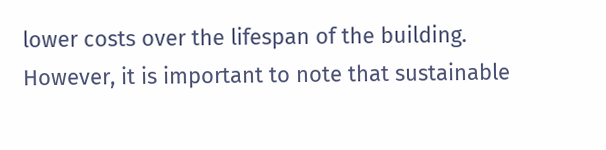lower costs over the lifespan of the building. However, it is important to note that sustainable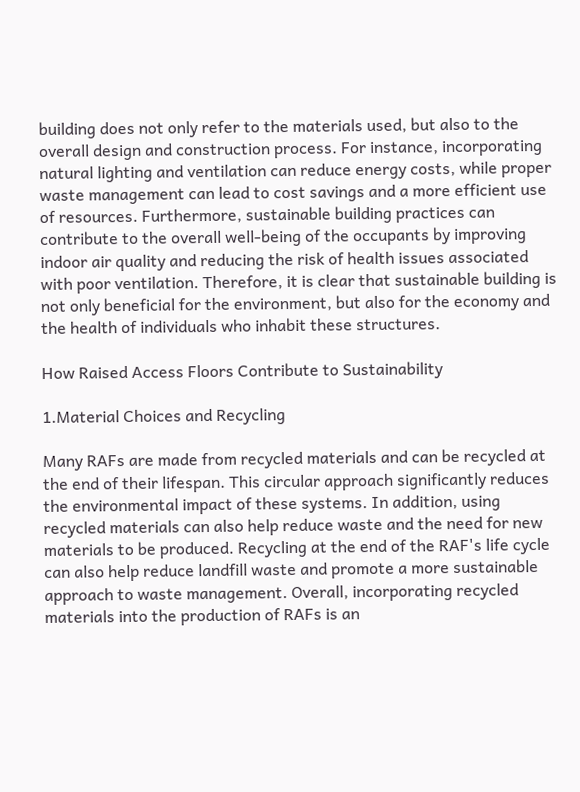building does not only refer to the materials used, but also to the overall design and construction process. For instance, incorporating natural lighting and ventilation can reduce energy costs, while proper waste management can lead to cost savings and a more efficient use of resources. Furthermore, sustainable building practices can contribute to the overall well-being of the occupants by improving indoor air quality and reducing the risk of health issues associated with poor ventilation. Therefore, it is clear that sustainable building is not only beneficial for the environment, but also for the economy and the health of individuals who inhabit these structures.

How Raised Access Floors Contribute to Sustainability

1.Material Choices and Recycling

Many RAFs are made from recycled materials and can be recycled at the end of their lifespan. This circular approach significantly reduces the environmental impact of these systems. In addition, using recycled materials can also help reduce waste and the need for new materials to be produced. Recycling at the end of the RAF's life cycle can also help reduce landfill waste and promote a more sustainable approach to waste management. Overall, incorporating recycled materials into the production of RAFs is an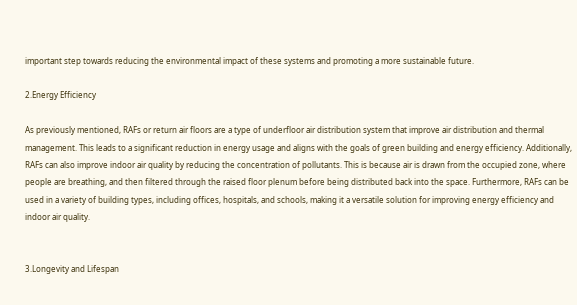important step towards reducing the environmental impact of these systems and promoting a more sustainable future.

2.Energy Efficiency

As previously mentioned, RAFs or return air floors are a type of underfloor air distribution system that improve air distribution and thermal management. This leads to a significant reduction in energy usage and aligns with the goals of green building and energy efficiency. Additionally, RAFs can also improve indoor air quality by reducing the concentration of pollutants. This is because air is drawn from the occupied zone, where people are breathing, and then filtered through the raised floor plenum before being distributed back into the space. Furthermore, RAFs can be used in a variety of building types, including offices, hospitals, and schools, making it a versatile solution for improving energy efficiency and indoor air quality.


3.Longevity and Lifespan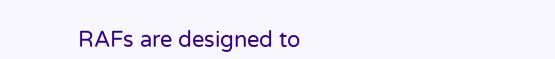RAFs are designed to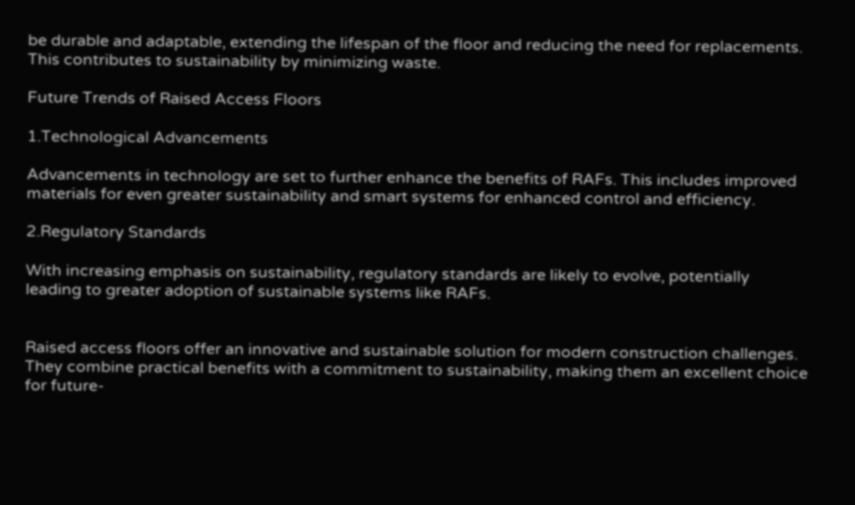be durable and adaptable, extending the lifespan of the floor and reducing the need for replacements. This contributes to sustainability by minimizing waste.

Future Trends of Raised Access Floors

1.Technological Advancements

Advancements in technology are set to further enhance the benefits of RAFs. This includes improved materials for even greater sustainability and smart systems for enhanced control and efficiency.

2.Regulatory Standards

With increasing emphasis on sustainability, regulatory standards are likely to evolve, potentially leading to greater adoption of sustainable systems like RAFs.


Raised access floors offer an innovative and sustainable solution for modern construction challenges. They combine practical benefits with a commitment to sustainability, making them an excellent choice for future-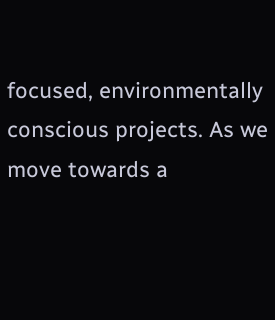focused, environmentally conscious projects. As we move towards a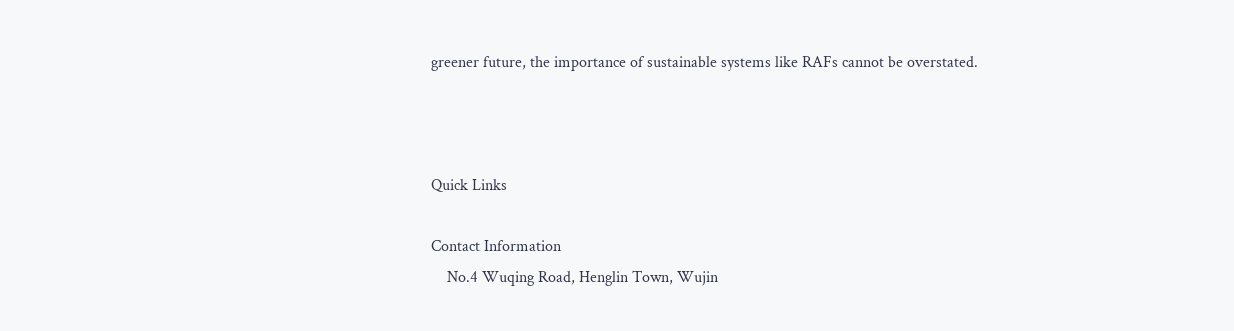greener future, the importance of sustainable systems like RAFs cannot be overstated.



Quick Links

Contact Information
    No.4 Wuqing Road, Henglin Town, Wujin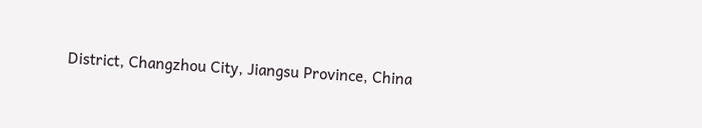District, Changzhou City, Jiangsu Province, China